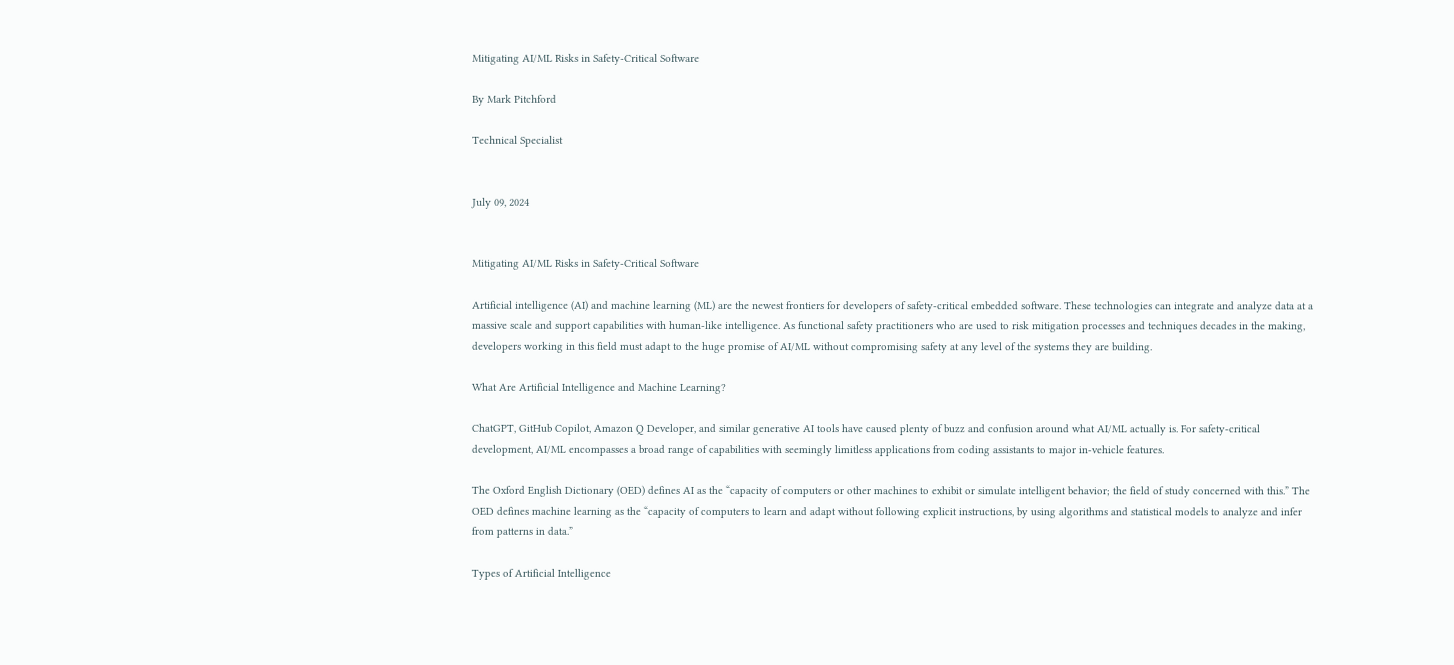Mitigating AI/ML Risks in Safety-Critical Software

By Mark Pitchford

Technical Specialist


July 09, 2024


Mitigating AI/ML Risks in Safety-Critical Software

Artificial intelligence (AI) and machine learning (ML) are the newest frontiers for developers of safety-critical embedded software. These technologies can integrate and analyze data at a massive scale and support capabilities with human-like intelligence. As functional safety practitioners who are used to risk mitigation processes and techniques decades in the making, developers working in this field must adapt to the huge promise of AI/ML without compromising safety at any level of the systems they are building.

What Are Artificial Intelligence and Machine Learning?

ChatGPT, GitHub Copilot, Amazon Q Developer, and similar generative AI tools have caused plenty of buzz and confusion around what AI/ML actually is. For safety-critical development, AI/ML encompasses a broad range of capabilities with seemingly limitless applications from coding assistants to major in-vehicle features.

The Oxford English Dictionary (OED) defines AI as the “capacity of computers or other machines to exhibit or simulate intelligent behavior; the field of study concerned with this.” The OED defines machine learning as the “capacity of computers to learn and adapt without following explicit instructions, by using algorithms and statistical models to analyze and infer from patterns in data.”

Types of Artificial Intelligence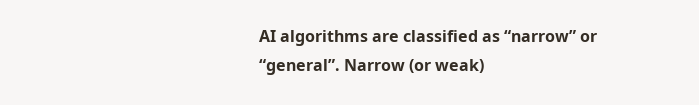AI algorithms are classified as “narrow” or “general”. Narrow (or weak)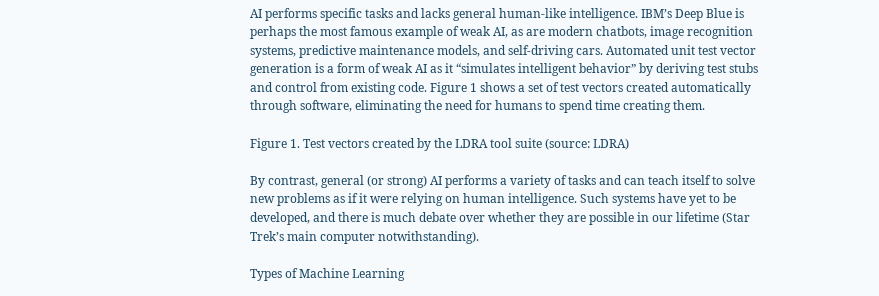AI performs specific tasks and lacks general human-like intelligence. IBM’s Deep Blue is perhaps the most famous example of weak AI, as are modern chatbots, image recognition systems, predictive maintenance models, and self-driving cars. Automated unit test vector generation is a form of weak AI as it “simulates intelligent behavior” by deriving test stubs and control from existing code. Figure 1 shows a set of test vectors created automatically through software, eliminating the need for humans to spend time creating them.

Figure 1. Test vectors created by the LDRA tool suite (source: LDRA)

By contrast, general (or strong) AI performs a variety of tasks and can teach itself to solve new problems as if it were relying on human intelligence. Such systems have yet to be developed, and there is much debate over whether they are possible in our lifetime (Star Trek’s main computer notwithstanding).

Types of Machine Learning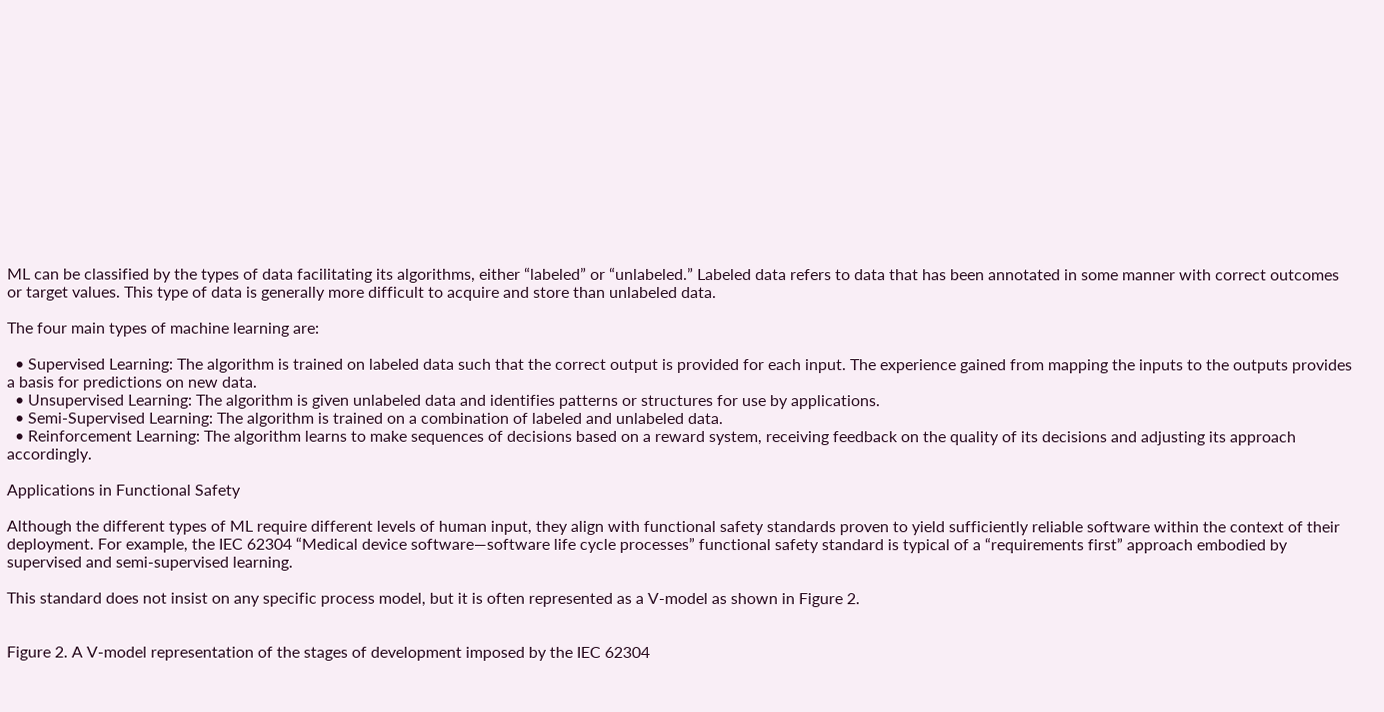ML can be classified by the types of data facilitating its algorithms, either “labeled” or “unlabeled.” Labeled data refers to data that has been annotated in some manner with correct outcomes or target values. This type of data is generally more difficult to acquire and store than unlabeled data.

The four main types of machine learning are:

  • Supervised Learning: The algorithm is trained on labeled data such that the correct output is provided for each input. The experience gained from mapping the inputs to the outputs provides a basis for predictions on new data.
  • Unsupervised Learning: The algorithm is given unlabeled data and identifies patterns or structures for use by applications.
  • Semi-Supervised Learning: The algorithm is trained on a combination of labeled and unlabeled data.
  • Reinforcement Learning: The algorithm learns to make sequences of decisions based on a reward system, receiving feedback on the quality of its decisions and adjusting its approach accordingly.

Applications in Functional Safety

Although the different types of ML require different levels of human input, they align with functional safety standards proven to yield sufficiently reliable software within the context of their deployment. For example, the IEC 62304 “Medical device software—software life cycle processes” functional safety standard is typical of a “requirements first” approach embodied by supervised and semi-supervised learning.

This standard does not insist on any specific process model, but it is often represented as a V-model as shown in Figure 2.


Figure 2. A V-model representation of the stages of development imposed by the IEC 62304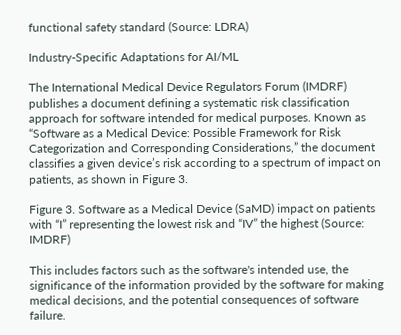functional safety standard (Source: LDRA)

Industry-Specific Adaptations for AI/ML

The International Medical Device Regulators Forum (IMDRF) publishes a document defining a systematic risk classification approach for software intended for medical purposes. Known as “Software as a Medical Device: Possible Framework for Risk Categorization and Corresponding Considerations,” the document classifies a given device’s risk according to a spectrum of impact on patients, as shown in Figure 3.

Figure 3. Software as a Medical Device (SaMD) impact on patients with “I” representing the lowest risk and “IV” the highest (Source: IMDRF)

This includes factors such as the software's intended use, the significance of the information provided by the software for making medical decisions, and the potential consequences of software failure.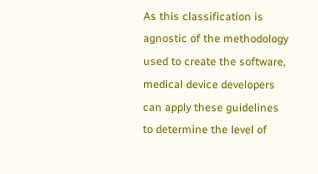As this classification is agnostic of the methodology used to create the software, medical device developers can apply these guidelines to determine the level of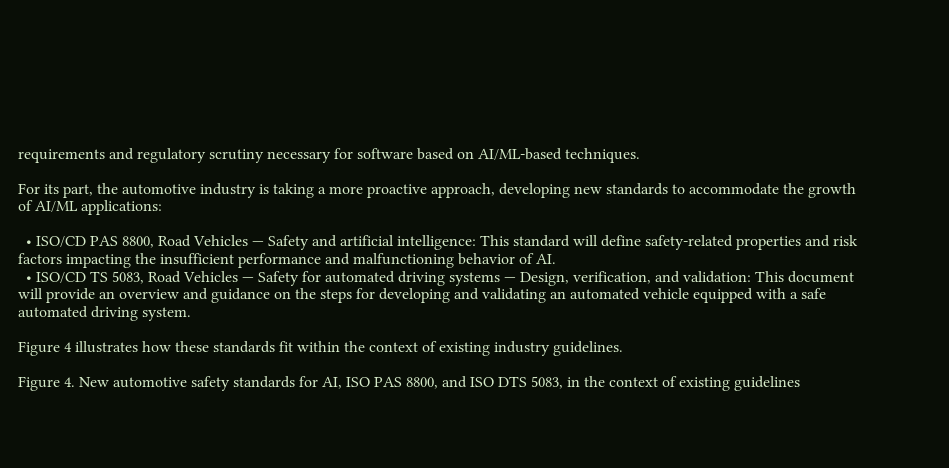requirements and regulatory scrutiny necessary for software based on AI/ML-based techniques.

For its part, the automotive industry is taking a more proactive approach, developing new standards to accommodate the growth of AI/ML applications:

  • ISO/CD PAS 8800, Road Vehicles — Safety and artificial intelligence: This standard will define safety-related properties and risk factors impacting the insufficient performance and malfunctioning behavior of AI.
  • ISO/CD TS 5083, Road Vehicles — Safety for automated driving systems — Design, verification, and validation: This document will provide an overview and guidance on the steps for developing and validating an automated vehicle equipped with a safe automated driving system.

Figure 4 illustrates how these standards fit within the context of existing industry guidelines.

Figure 4. New automotive safety standards for AI, ISO PAS 8800, and ISO DTS 5083, in the context of existing guidelines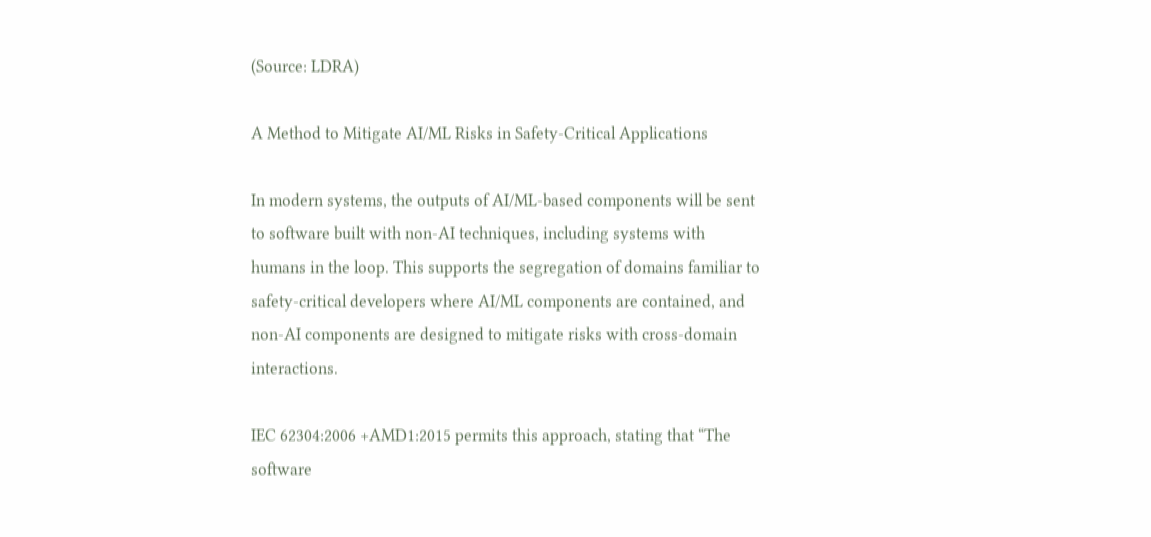(Source: LDRA)

A Method to Mitigate AI/ML Risks in Safety-Critical Applications

In modern systems, the outputs of AI/ML-based components will be sent to software built with non-AI techniques, including systems with humans in the loop. This supports the segregation of domains familiar to safety-critical developers where AI/ML components are contained, and non-AI components are designed to mitigate risks with cross-domain interactions.

IEC 62304:2006 +AMD1:2015 permits this approach, stating that “The software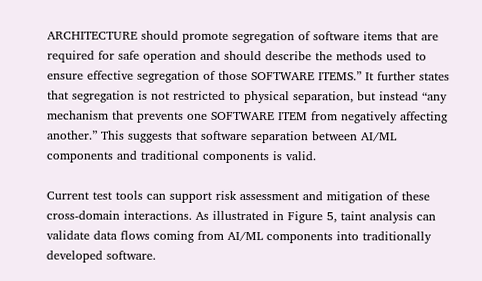ARCHITECTURE should promote segregation of software items that are required for safe operation and should describe the methods used to ensure effective segregation of those SOFTWARE ITEMS.” It further states that segregation is not restricted to physical separation, but instead “any mechanism that prevents one SOFTWARE ITEM from negatively affecting another.” This suggests that software separation between AI/ML components and traditional components is valid.

Current test tools can support risk assessment and mitigation of these cross-domain interactions. As illustrated in Figure 5, taint analysis can validate data flows coming from AI/ML components into traditionally developed software.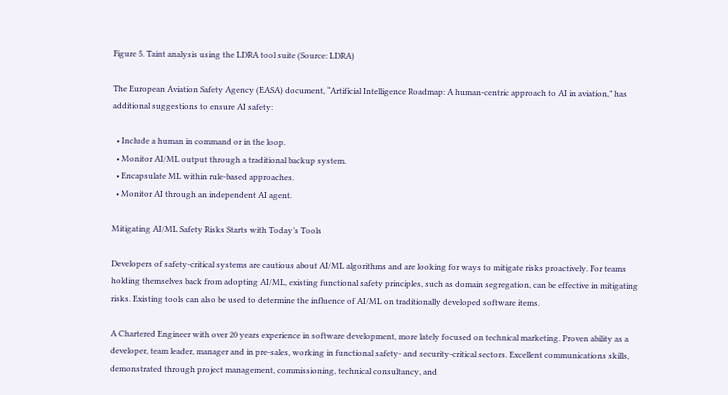Figure 5. Taint analysis using the LDRA tool suite (Source: LDRA)

The European Aviation Safety Agency (EASA) document, “Artificial Intelligence Roadmap: A human-centric approach to AI in aviation,” has additional suggestions to ensure AI safety:

  • Include a human in command or in the loop.
  • Monitor AI/ML output through a traditional backup system.
  • Encapsulate ML within rule-based approaches.
  • Monitor AI through an independent AI agent.

Mitigating AI/ML Safety Risks Starts with Today’s Tools

Developers of safety-critical systems are cautious about AI/ML algorithms and are looking for ways to mitigate risks proactively. For teams holding themselves back from adopting AI/ML, existing functional safety principles, such as domain segregation, can be effective in mitigating risks. Existing tools can also be used to determine the influence of AI/ML on traditionally developed software items.

A Chartered Engineer with over 20 years experience in software development, more lately focused on technical marketing. Proven ability as a developer, team leader, manager and in pre-sales, working in functional safety- and security-critical sectors. Excellent communications skills, demonstrated through project management, commissioning, technical consultancy, and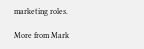marketing roles.

More from Mark